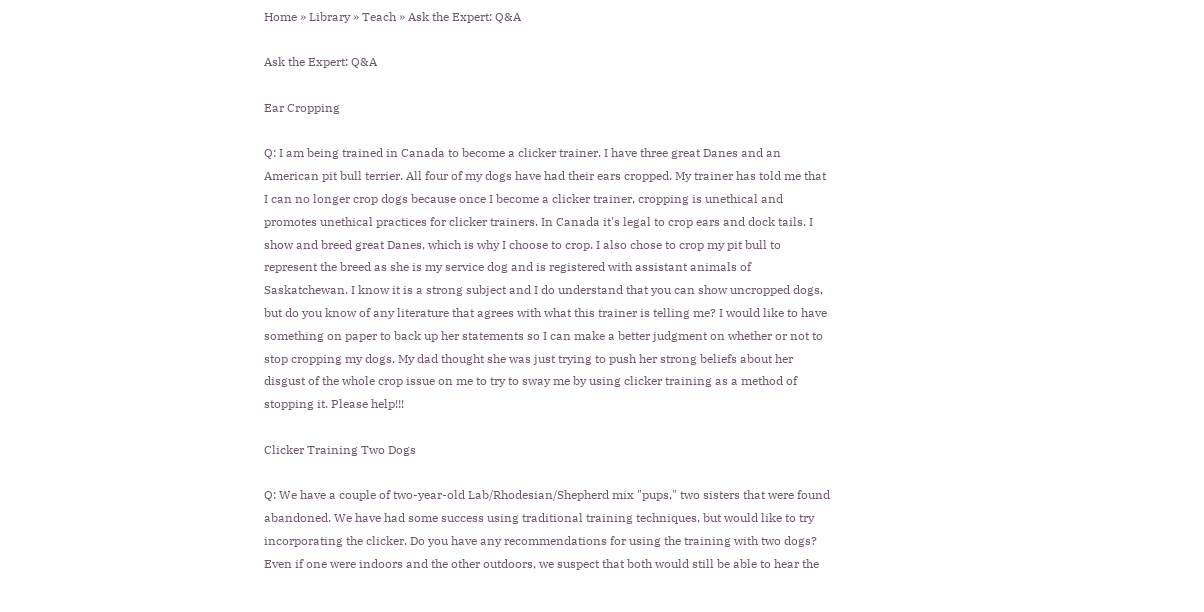Home » Library » Teach » Ask the Expert: Q&A

Ask the Expert: Q&A

Ear Cropping

Q: I am being trained in Canada to become a clicker trainer. I have three great Danes and an American pit bull terrier. All four of my dogs have had their ears cropped. My trainer has told me that I can no longer crop dogs because once I become a clicker trainer, cropping is unethical and promotes unethical practices for clicker trainers. In Canada it's legal to crop ears and dock tails. I show and breed great Danes, which is why I choose to crop. I also chose to crop my pit bull to represent the breed as she is my service dog and is registered with assistant animals of Saskatchewan. I know it is a strong subject and I do understand that you can show uncropped dogs, but do you know of any literature that agrees with what this trainer is telling me? I would like to have something on paper to back up her statements so I can make a better judgment on whether or not to stop cropping my dogs. My dad thought she was just trying to push her strong beliefs about her disgust of the whole crop issue on me to try to sway me by using clicker training as a method of stopping it. Please help!!!

Clicker Training Two Dogs

Q: We have a couple of two-year-old Lab/Rhodesian/Shepherd mix "pups," two sisters that were found abandoned. We have had some success using traditional training techniques, but would like to try incorporating the clicker. Do you have any recommendations for using the training with two dogs? Even if one were indoors and the other outdoors, we suspect that both would still be able to hear the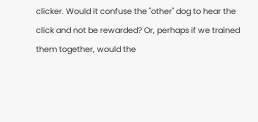clicker. Would it confuse the "other" dog to hear the click and not be rewarded? Or, perhaps if we trained them together, would the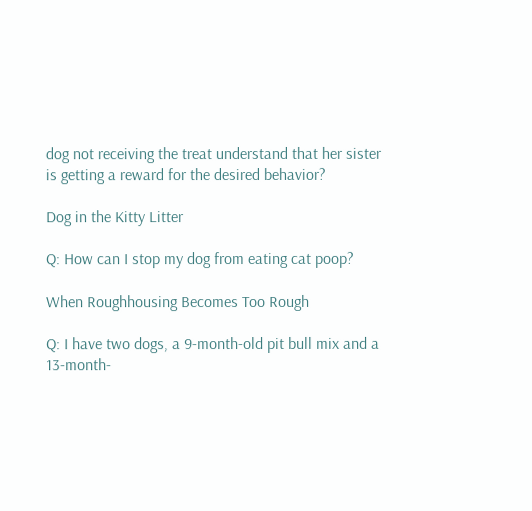dog not receiving the treat understand that her sister is getting a reward for the desired behavior?

Dog in the Kitty Litter

Q: How can I stop my dog from eating cat poop?

When Roughhousing Becomes Too Rough

Q: I have two dogs, a 9-month-old pit bull mix and a 13-month-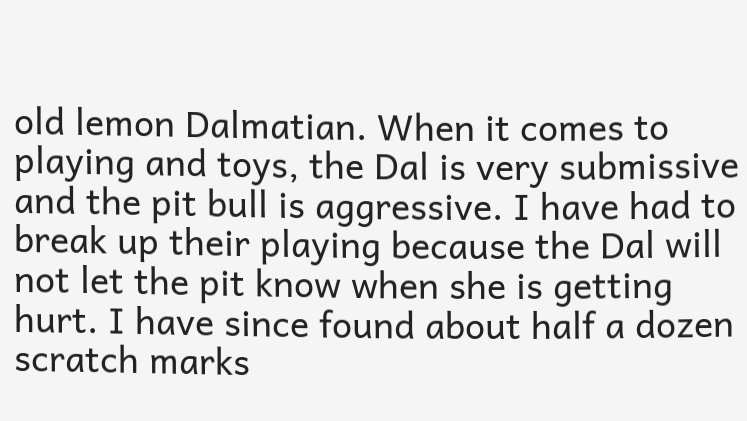old lemon Dalmatian. When it comes to playing and toys, the Dal is very submissive and the pit bull is aggressive. I have had to break up their playing because the Dal will not let the pit know when she is getting hurt. I have since found about half a dozen scratch marks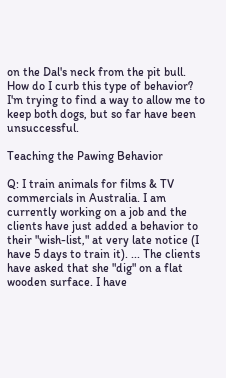on the Dal's neck from the pit bull. How do I curb this type of behavior? I'm trying to find a way to allow me to keep both dogs, but so far have been unsuccessful.

Teaching the Pawing Behavior

Q: I train animals for films & TV commercials in Australia. I am currently working on a job and the clients have just added a behavior to their "wish-list," at very late notice (I have 5 days to train it). ... The clients have asked that she "dig" on a flat wooden surface. I have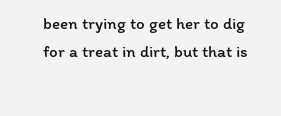been trying to get her to dig for a treat in dirt, but that is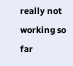really not working so far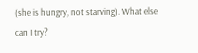(she is hungry, not starving). What else can I try?